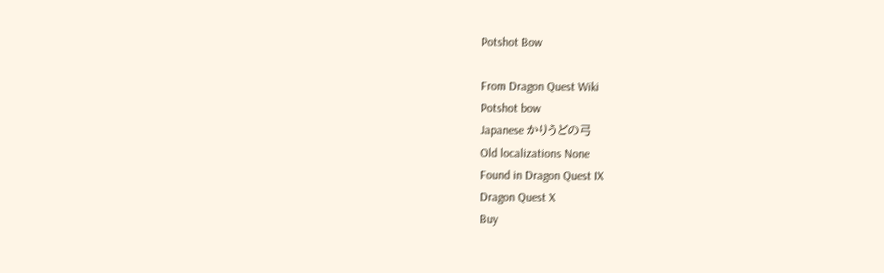Potshot Bow

From Dragon Quest Wiki
Potshot bow
Japanese かりうどの弓
Old localizations None
Found in Dragon Quest IX
Dragon Quest X
Buy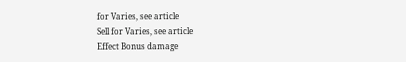for Varies, see article
Sell for Varies, see article
Effect Bonus damage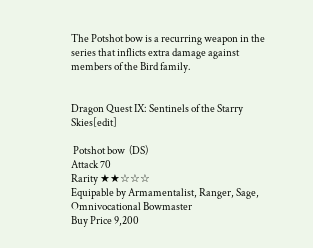The Potshot bow is a recurring weapon in the series that inflicts extra damage against members of the Bird family.


Dragon Quest IX: Sentinels of the Starry Skies[edit]

 Potshot bow  (DS)
Attack 70
Rarity ★★☆☆☆
Equipable by Armamentalist, Ranger, Sage, Omnivocational Bowmaster
Buy Price 9,200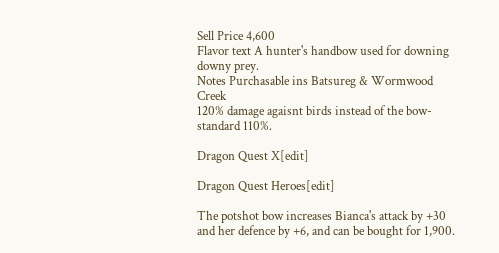Sell Price 4,600
Flavor text A hunter's handbow used for downing downy prey.
Notes Purchasable ins Batsureg & Wormwood Creek
120% damage agaisnt birds instead of the bow-standard 110%.

Dragon Quest X[edit]

Dragon Quest Heroes[edit]

The potshot bow increases Bianca's attack by +30 and her defence by +6, and can be bought for 1,900.